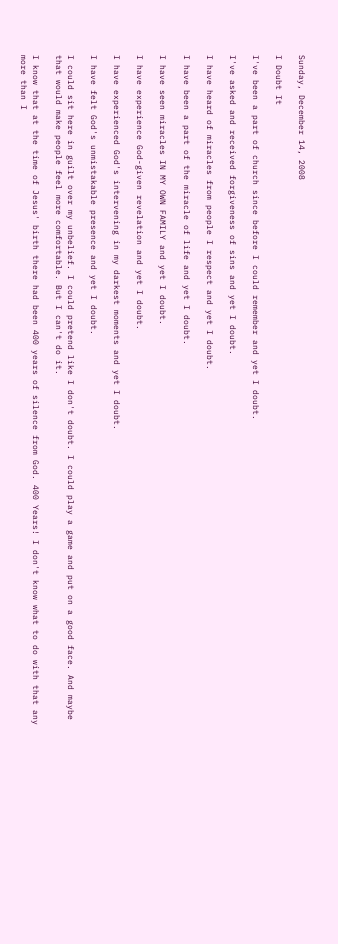Sunday, December 14, 2008

I Doubt It

I've been a part of church since before I could remember and yet I doubt.

I've asked and received forgiveness of sins and yet I doubt.

I have heard of miracles from people I respect and yet I doubt.

I have been a part of the miracle of life and yet I doubt.

I have seen miracles IN MY OWN FAMILY and yet I doubt.

I have experience God-given revelation and yet I doubt.

I have experienced God's intervening in my darkest moments and yet I doubt.

I have felt God's unmistakable presence and yet I doubt.

I could sit here in guilt over my unbelief. I could pretend like I don't doubt. I could play a game and put on a good face. And maybe that would make people feel more comfortable. But I can't do it.

I know that at the time of Jesus' birth there had been 400 years of silence from God. 400 Years! I don't know what to do with that any more than I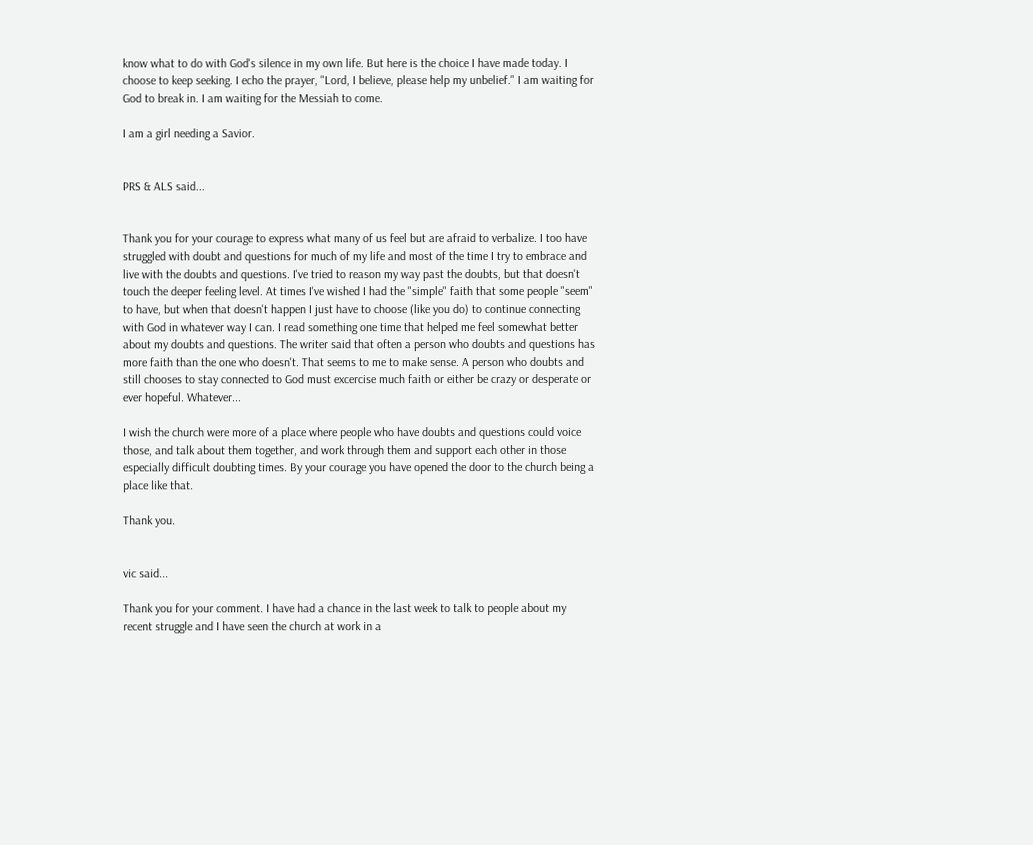know what to do with God's silence in my own life. But here is the choice I have made today. I choose to keep seeking. I echo the prayer, "Lord, I believe, please help my unbelief." I am waiting for God to break in. I am waiting for the Messiah to come.

I am a girl needing a Savior.


PRS & ALS said...


Thank you for your courage to express what many of us feel but are afraid to verbalize. I too have struggled with doubt and questions for much of my life and most of the time I try to embrace and live with the doubts and questions. I've tried to reason my way past the doubts, but that doesn't touch the deeper feeling level. At times I've wished I had the "simple" faith that some people "seem" to have, but when that doesn't happen I just have to choose (like you do) to continue connecting with God in whatever way I can. I read something one time that helped me feel somewhat better about my doubts and questions. The writer said that often a person who doubts and questions has more faith than the one who doesn't. That seems to me to make sense. A person who doubts and still chooses to stay connected to God must excercise much faith or either be crazy or desperate or ever hopeful. Whatever...

I wish the church were more of a place where people who have doubts and questions could voice those, and talk about them together, and work through them and support each other in those especially difficult doubting times. By your courage you have opened the door to the church being a place like that.

Thank you.


vic said...

Thank you for your comment. I have had a chance in the last week to talk to people about my recent struggle and I have seen the church at work in a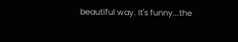beautiful way. It's funny...the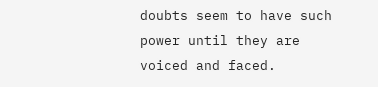doubts seem to have such power until they are voiced and faced.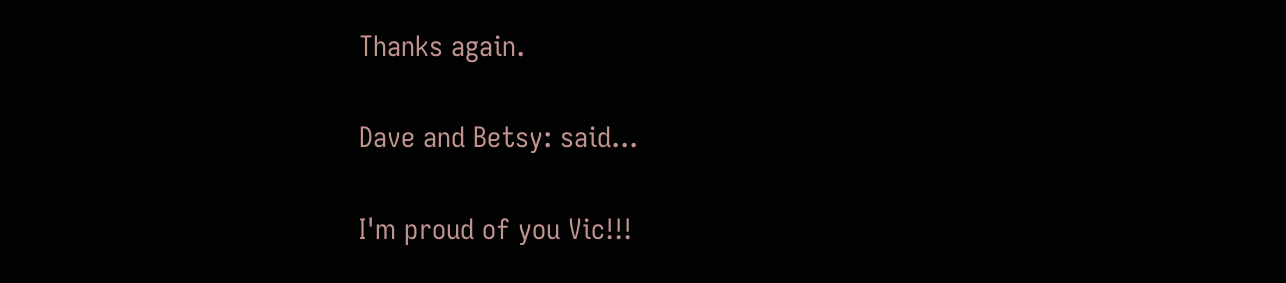Thanks again.

Dave and Betsy: said...

I'm proud of you Vic!!!